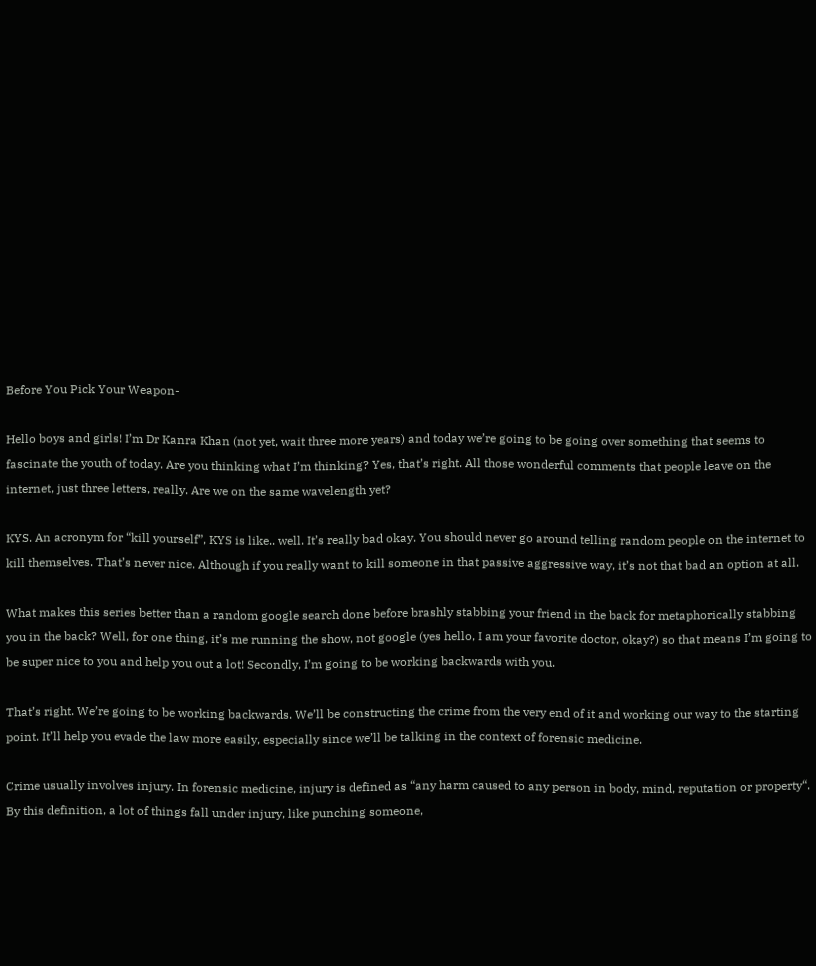Before You Pick Your Weapon-

Hello boys and girls! I’m Dr Kanra Khan (not yet, wait three more years) and today we’re going to be going over something that seems to fascinate the youth of today. Are you thinking what I’m thinking? Yes, that’s right. All those wonderful comments that people leave on the internet, just three letters, really. Are we on the same wavelength yet?

KYS. An acronym for “kill yourself”, KYS is like.. well. It’s really bad okay. You should never go around telling random people on the internet to kill themselves. That’s never nice. Although if you really want to kill someone in that passive aggressive way, it’s not that bad an option at all.

What makes this series better than a random google search done before brashly stabbing your friend in the back for metaphorically stabbing you in the back? Well, for one thing, it’s me running the show, not google (yes hello, I am your favorite doctor, okay?) so that means I’m going to be super nice to you and help you out a lot! Secondly, I’m going to be working backwards with you.

That’s right. We’re going to be working backwards. We’ll be constructing the crime from the very end of it and working our way to the starting point. It’ll help you evade the law more easily, especially since we’ll be talking in the context of forensic medicine.

Crime usually involves injury. In forensic medicine, injury is defined as “any harm caused to any person in body, mind, reputation or property“. By this definition, a lot of things fall under injury, like punching someone,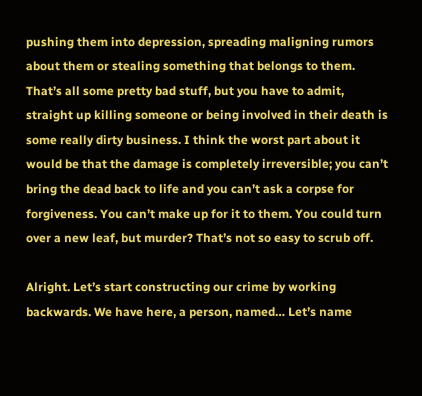pushing them into depression, spreading maligning rumors about them or stealing something that belongs to them. That’s all some pretty bad stuff, but you have to admit, straight up killing someone or being involved in their death is some really dirty business. I think the worst part about it would be that the damage is completely irreversible; you can’t bring the dead back to life and you can’t ask a corpse for forgiveness. You can’t make up for it to them. You could turn over a new leaf, but murder? That’s not so easy to scrub off.

Alright. Let’s start constructing our crime by working backwards. We have here, a person, named… Let’s name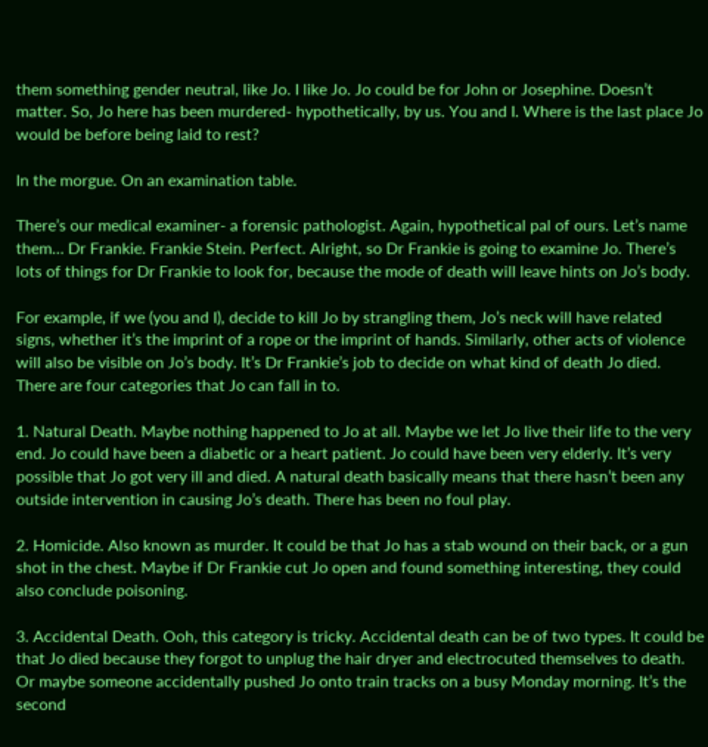them something gender neutral, like Jo. I like Jo. Jo could be for John or Josephine. Doesn’t matter. So, Jo here has been murdered- hypothetically, by us. You and I. Where is the last place Jo would be before being laid to rest?

In the morgue. On an examination table.

There’s our medical examiner- a forensic pathologist. Again, hypothetical pal of ours. Let’s name them… Dr Frankie. Frankie Stein. Perfect. Alright, so Dr Frankie is going to examine Jo. There’s lots of things for Dr Frankie to look for, because the mode of death will leave hints on Jo’s body.

For example, if we (you and I), decide to kill Jo by strangling them, Jo’s neck will have related signs, whether it’s the imprint of a rope or the imprint of hands. Similarly, other acts of violence will also be visible on Jo’s body. It’s Dr Frankie’s job to decide on what kind of death Jo died. There are four categories that Jo can fall in to.

1. Natural Death. Maybe nothing happened to Jo at all. Maybe we let Jo live their life to the very end. Jo could have been a diabetic or a heart patient. Jo could have been very elderly. It’s very possible that Jo got very ill and died. A natural death basically means that there hasn’t been any outside intervention in causing Jo’s death. There has been no foul play.

2. Homicide. Also known as murder. It could be that Jo has a stab wound on their back, or a gun shot in the chest. Maybe if Dr Frankie cut Jo open and found something interesting, they could also conclude poisoning.

3. Accidental Death. Ooh, this category is tricky. Accidental death can be of two types. It could be that Jo died because they forgot to unplug the hair dryer and electrocuted themselves to death. Or maybe someone accidentally pushed Jo onto train tracks on a busy Monday morning. It’s the second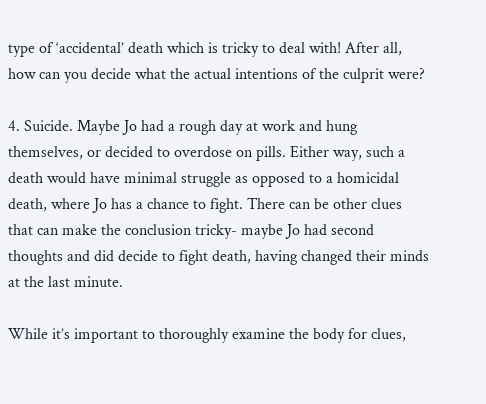type of ‘accidental’ death which is tricky to deal with! After all, how can you decide what the actual intentions of the culprit were?

4. Suicide. Maybe Jo had a rough day at work and hung themselves, or decided to overdose on pills. Either way, such a death would have minimal struggle as opposed to a homicidal death, where Jo has a chance to fight. There can be other clues that can make the conclusion tricky- maybe Jo had second thoughts and did decide to fight death, having changed their minds at the last minute.

While it’s important to thoroughly examine the body for clues,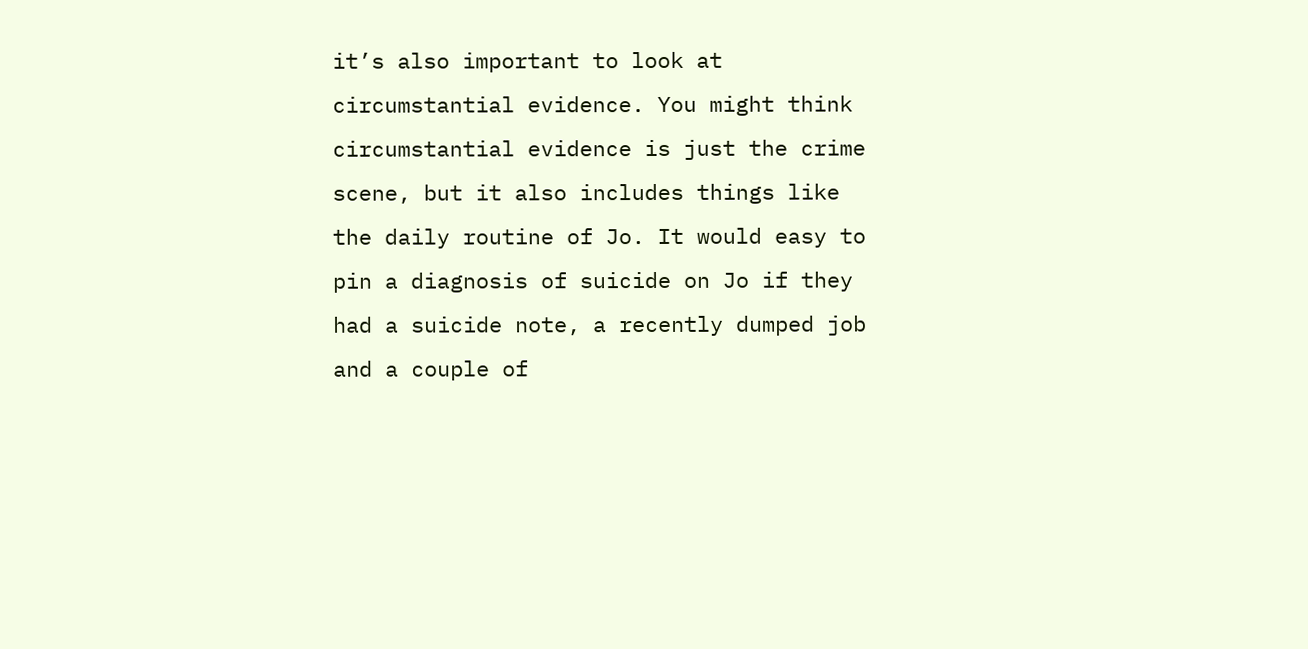it’s also important to look at circumstantial evidence. You might think circumstantial evidence is just the crime scene, but it also includes things like the daily routine of Jo. It would easy to pin a diagnosis of suicide on Jo if they had a suicide note, a recently dumped job and a couple of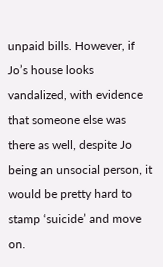unpaid bills. However, if Jo’s house looks vandalized, with evidence that someone else was there as well, despite Jo being an unsocial person, it would be pretty hard to stamp ‘suicide’ and move on.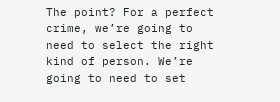The point? For a perfect crime, we’re going to need to select the right kind of person. We’re going to need to set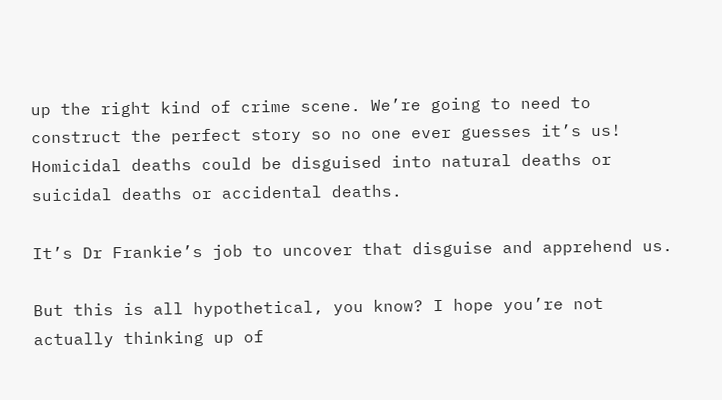up the right kind of crime scene. We’re going to need to construct the perfect story so no one ever guesses it’s us! Homicidal deaths could be disguised into natural deaths or suicidal deaths or accidental deaths.

It’s Dr Frankie’s job to uncover that disguise and apprehend us.

But this is all hypothetical, you know? I hope you’re not actually thinking up of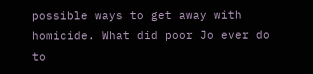possible ways to get away with homicide. What did poor Jo ever do to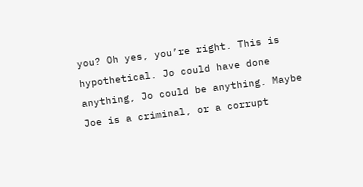you? Oh yes, you’re right. This is hypothetical. Jo could have done anything, Jo could be anything. Maybe Joe is a criminal, or a corrupt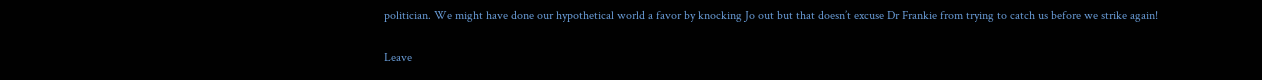politician. We might have done our hypothetical world a favor by knocking Jo out but that doesn’t excuse Dr Frankie from trying to catch us before we strike again!


Leave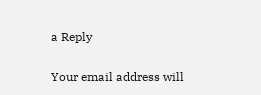a Reply

Your email address will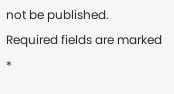not be published. Required fields are marked *